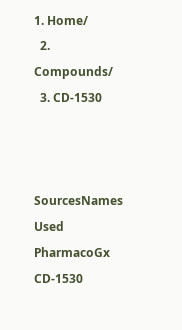1. Home/
  2. Compounds/
  3. CD-1530



SourcesNames Used
PharmacoGx CD-1530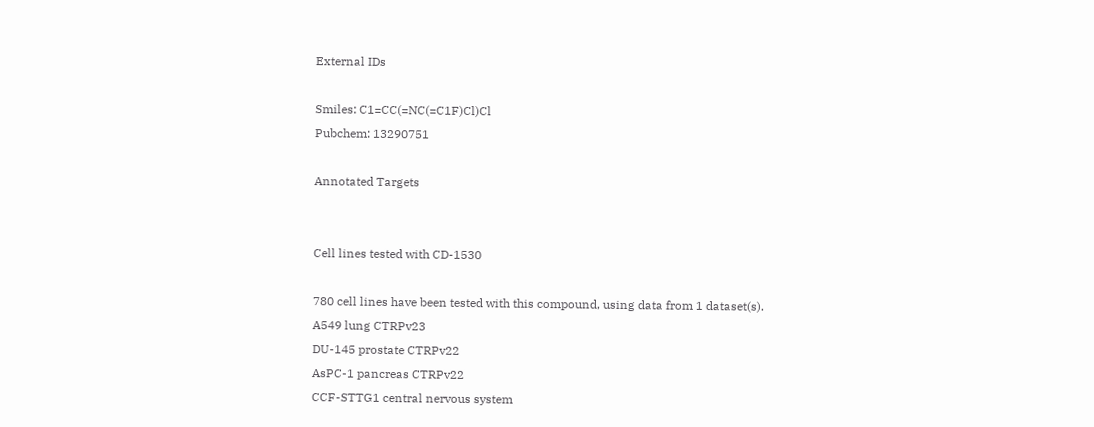External IDs

Smiles: C1=CC(=NC(=C1F)Cl)Cl
Pubchem: 13290751

Annotated Targets


Cell lines tested with CD-1530

780 cell lines have been tested with this compound, using data from 1 dataset(s).
A549 lung CTRPv23
DU-145 prostate CTRPv22
AsPC-1 pancreas CTRPv22
CCF-STTG1 central nervous system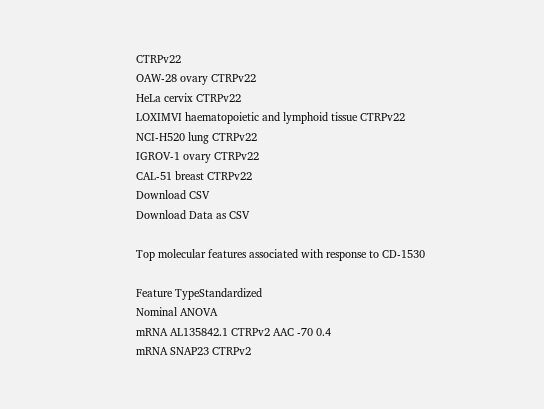CTRPv22
OAW-28 ovary CTRPv22
HeLa cervix CTRPv22
LOXIMVI haematopoietic and lymphoid tissue CTRPv22
NCI-H520 lung CTRPv22
IGROV-1 ovary CTRPv22
CAL-51 breast CTRPv22
Download CSV
Download Data as CSV

Top molecular features associated with response to CD-1530

Feature TypeStandardized
Nominal ANOVA
mRNA AL135842.1 CTRPv2 AAC -70 0.4
mRNA SNAP23 CTRPv2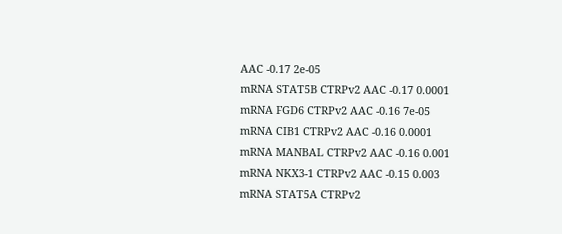AAC -0.17 2e-05
mRNA STAT5B CTRPv2 AAC -0.17 0.0001
mRNA FGD6 CTRPv2 AAC -0.16 7e-05
mRNA CIB1 CTRPv2 AAC -0.16 0.0001
mRNA MANBAL CTRPv2 AAC -0.16 0.001
mRNA NKX3-1 CTRPv2 AAC -0.15 0.003
mRNA STAT5A CTRPv2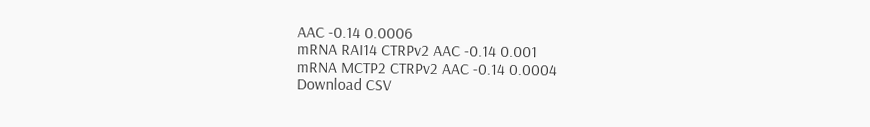AAC -0.14 0.0006
mRNA RAI14 CTRPv2 AAC -0.14 0.001
mRNA MCTP2 CTRPv2 AAC -0.14 0.0004
Download CSV